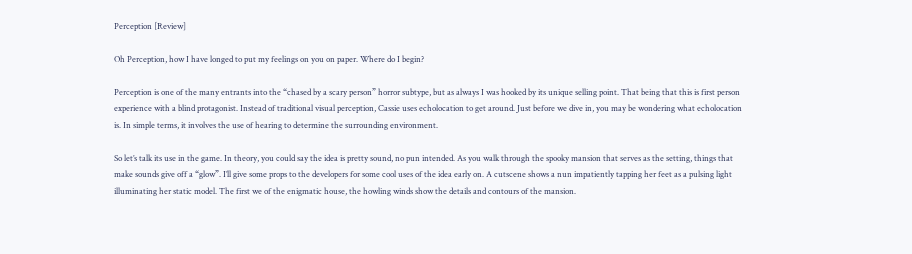Perception [Review]

Oh Perception, how I have longed to put my feelings on you on paper. Where do I begin?

Perception is one of the many entrants into the “chased by a scary person” horror subtype, but as always I was hooked by its unique selling point. That being that this is first person experience with a blind protagonist. Instead of traditional visual perception, Cassie uses echolocation to get around. Just before we dive in, you may be wondering what echolocation is. In simple terms, it involves the use of hearing to determine the surrounding environment.

So let’s talk its use in the game. In theory, you could say the idea is pretty sound, no pun intended. As you walk through the spooky mansion that serves as the setting, things that make sounds give off a “glow”. I’ll give some props to the developers for some cool uses of the idea early on. A cutscene shows a nun impatiently tapping her feet as a pulsing light illuminating her static model. The first we of the enigmatic house, the howling winds show the details and contours of the mansion.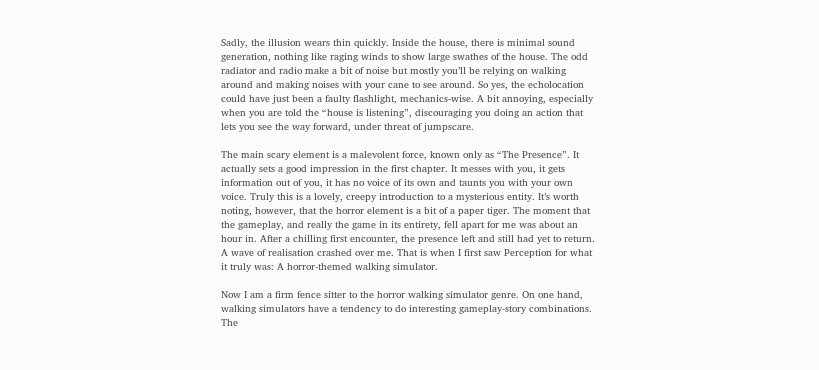Sadly, the illusion wears thin quickly. Inside the house, there is minimal sound generation, nothing like raging winds to show large swathes of the house. The odd radiator and radio make a bit of noise but mostly you’ll be relying on walking around and making noises with your cane to see around. So yes, the echolocation could have just been a faulty flashlight, mechanics-wise. A bit annoying, especially when you are told the “house is listening”, discouraging you doing an action that lets you see the way forward, under threat of jumpscare.

The main scary element is a malevolent force, known only as “The Presence”. It actually sets a good impression in the first chapter. It messes with you, it gets information out of you, it has no voice of its own and taunts you with your own voice. Truly this is a lovely, creepy introduction to a mysterious entity. It’s worth noting, however, that the horror element is a bit of a paper tiger. The moment that the gameplay, and really the game in its entirety, fell apart for me was about an hour in. After a chilling first encounter, the presence left and still had yet to return. A wave of realisation crashed over me. That is when I first saw Perception for what it truly was: A horror-themed walking simulator.

Now I am a firm fence sitter to the horror walking simulator genre. On one hand, walking simulators have a tendency to do interesting gameplay-story combinations. The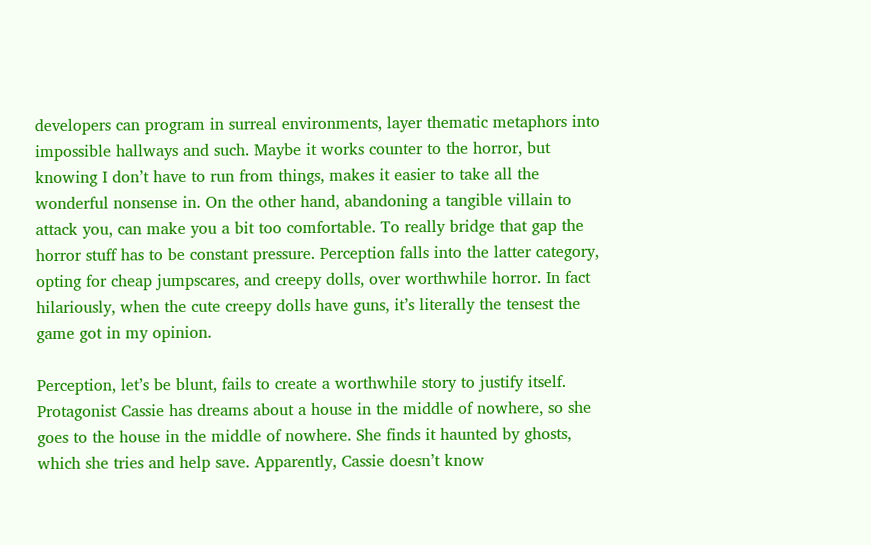developers can program in surreal environments, layer thematic metaphors into impossible hallways and such. Maybe it works counter to the horror, but knowing I don’t have to run from things, makes it easier to take all the wonderful nonsense in. On the other hand, abandoning a tangible villain to attack you, can make you a bit too comfortable. To really bridge that gap the horror stuff has to be constant pressure. Perception falls into the latter category, opting for cheap jumpscares, and creepy dolls, over worthwhile horror. In fact hilariously, when the cute creepy dolls have guns, it’s literally the tensest the game got in my opinion.

Perception, let’s be blunt, fails to create a worthwhile story to justify itself. Protagonist Cassie has dreams about a house in the middle of nowhere, so she goes to the house in the middle of nowhere. She finds it haunted by ghosts, which she tries and help save. Apparently, Cassie doesn’t know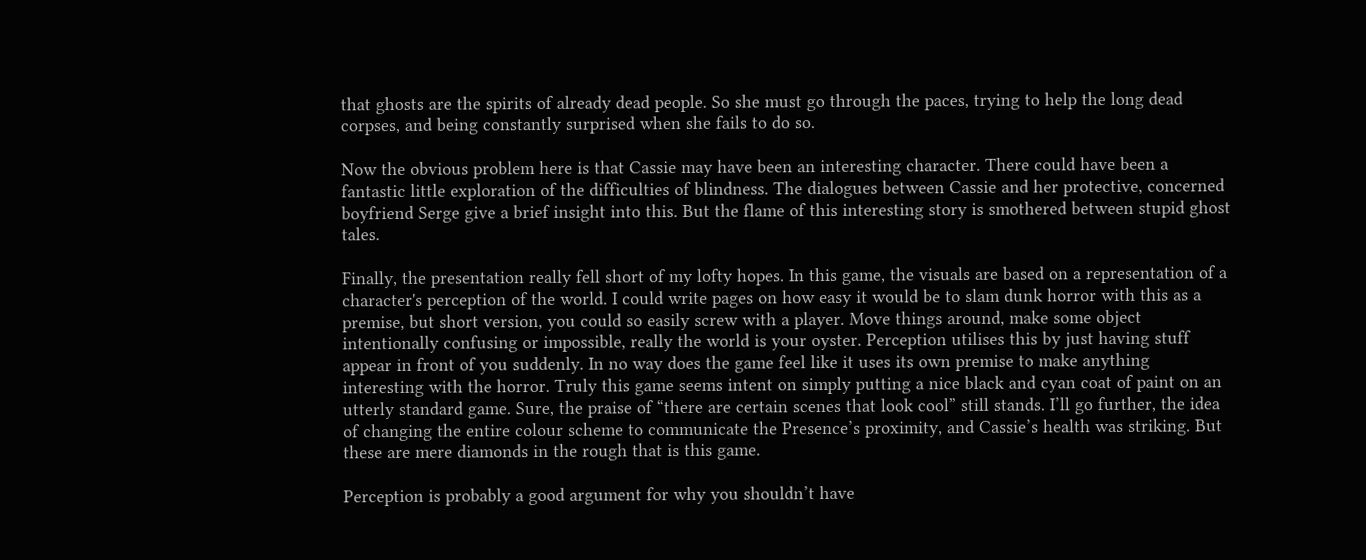that ghosts are the spirits of already dead people. So she must go through the paces, trying to help the long dead corpses, and being constantly surprised when she fails to do so.

Now the obvious problem here is that Cassie may have been an interesting character. There could have been a fantastic little exploration of the difficulties of blindness. The dialogues between Cassie and her protective, concerned boyfriend Serge give a brief insight into this. But the flame of this interesting story is smothered between stupid ghost tales.

Finally, the presentation really fell short of my lofty hopes. In this game, the visuals are based on a representation of a character's perception of the world. I could write pages on how easy it would be to slam dunk horror with this as a premise, but short version, you could so easily screw with a player. Move things around, make some object intentionally confusing or impossible, really the world is your oyster. Perception utilises this by just having stuff appear in front of you suddenly. In no way does the game feel like it uses its own premise to make anything interesting with the horror. Truly this game seems intent on simply putting a nice black and cyan coat of paint on an utterly standard game. Sure, the praise of “there are certain scenes that look cool” still stands. I’ll go further, the idea of changing the entire colour scheme to communicate the Presence’s proximity, and Cassie’s health was striking. But these are mere diamonds in the rough that is this game.

Perception is probably a good argument for why you shouldn’t have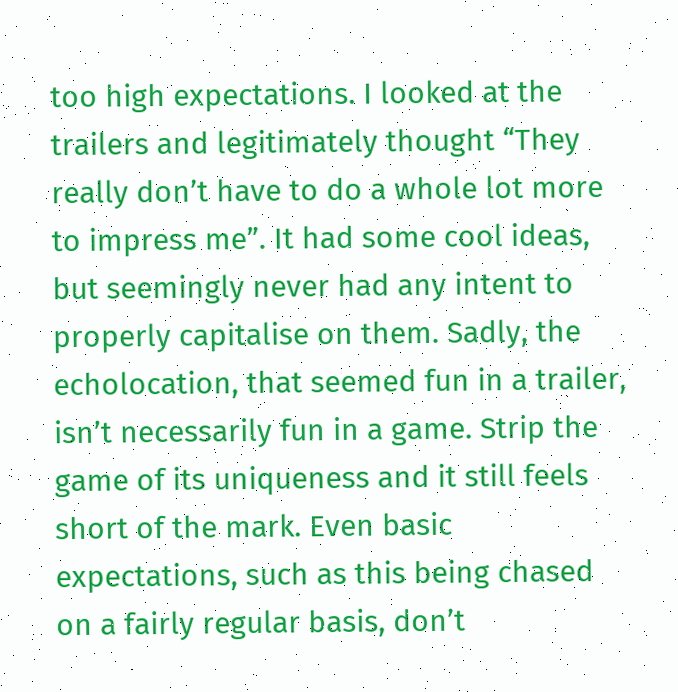too high expectations. I looked at the trailers and legitimately thought “They really don’t have to do a whole lot more to impress me”. It had some cool ideas, but seemingly never had any intent to properly capitalise on them. Sadly, the echolocation, that seemed fun in a trailer, isn’t necessarily fun in a game. Strip the game of its uniqueness and it still feels short of the mark. Even basic expectations, such as this being chased on a fairly regular basis, don’t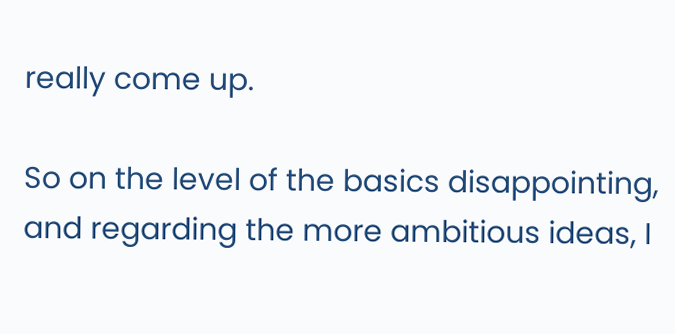really come up.

So on the level of the basics disappointing, and regarding the more ambitious ideas, I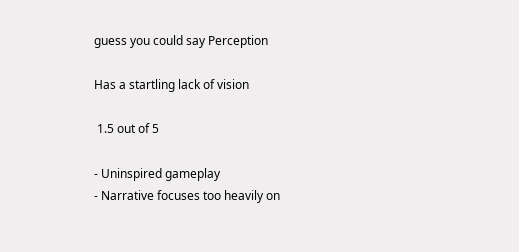guess you could say Perception

Has a startling lack of vision

 1.5 out of 5

- Uninspired gameplay
- Narrative focuses too heavily on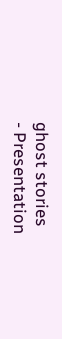ghost stories
- Presentation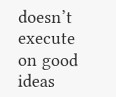doesn’t execute on good ideas